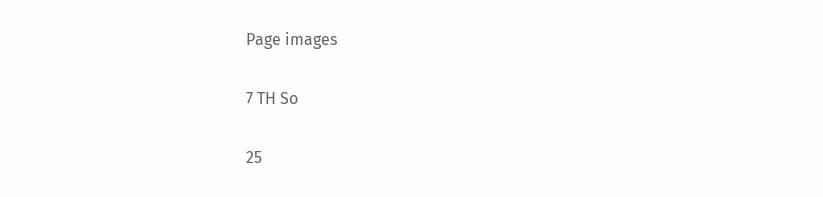Page images

7 TH So

25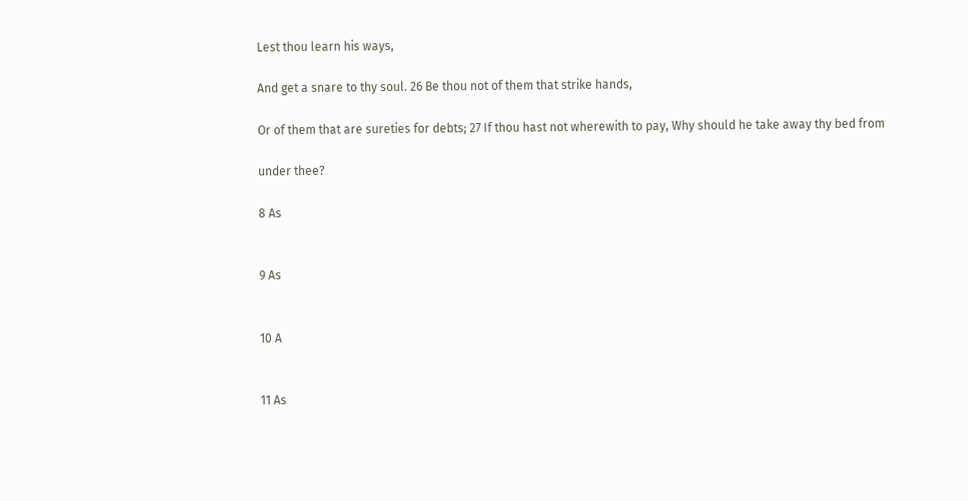Lest thou learn his ways,

And get a snare to thy soul. 26 Be thou not of them that strike hands,

Or of them that are sureties for debts; 27 If thou hast not wherewith to pay, Why should he take away thy bed from

under thee?

8 As


9 As


10 A


11 As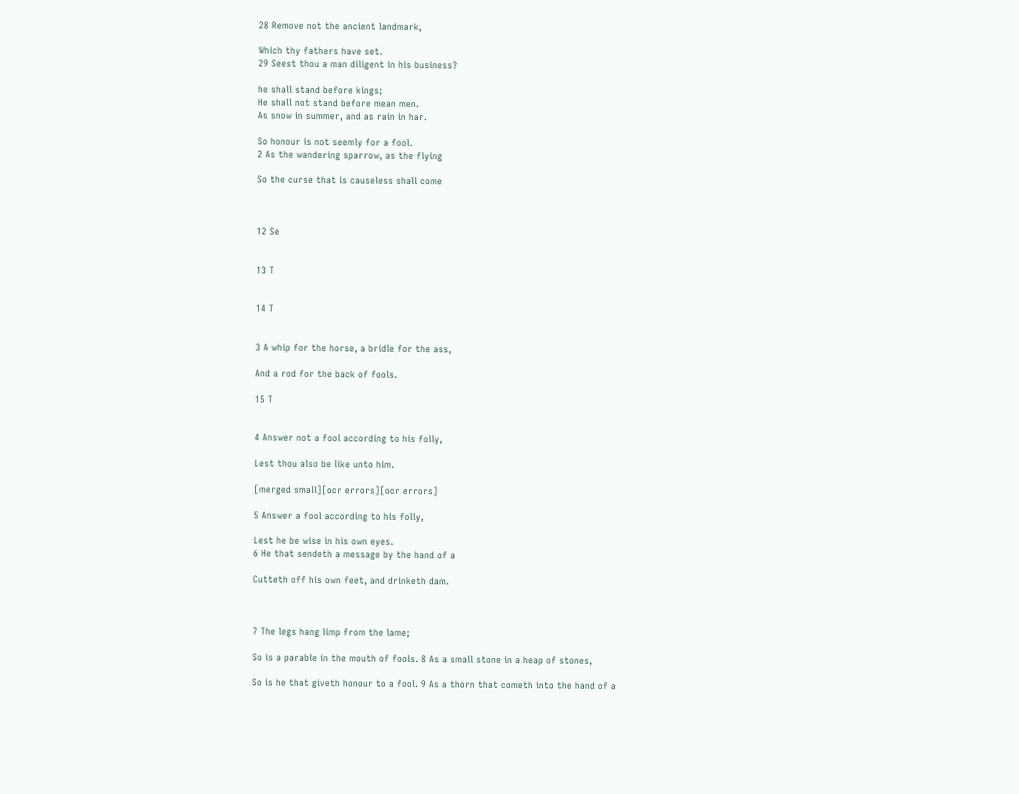28 Remove not the ancient landmark,

Which thy fathers have set.
29 Seest thou a man diligent in his business?

he shall stand before kings;
He shall not stand before mean men.
As snow in summer, and as rain in har.

So honour is not seemly for a fool.
2 As the wandering sparrow, as the flying

So the curse that is causeless shall come



12 Se


13 T


14 T


3 A whip for the horse, a bridle for the ass,

And a rod for the back of fools.

15 T


4 Answer not a fool according to his folly,

Lest thou also be like unto him.

[merged small][ocr errors][ocr errors]

5 Answer a fool according to his folly,

Lest he be wise in his own eyes.
6 He that sendeth a message by the hand of a

Cutteth off his own feet, and drinketh dam.



7 The legs hang limp from the lame;

So is a parable in the mouth of fools. 8 As a small stone in a heap of stones,

So is he that giveth honour to a fool. 9 As a thorn that cometh into the hand of a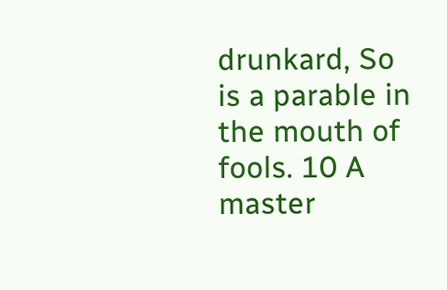drunkard, So is a parable in the mouth of fools. 10 A master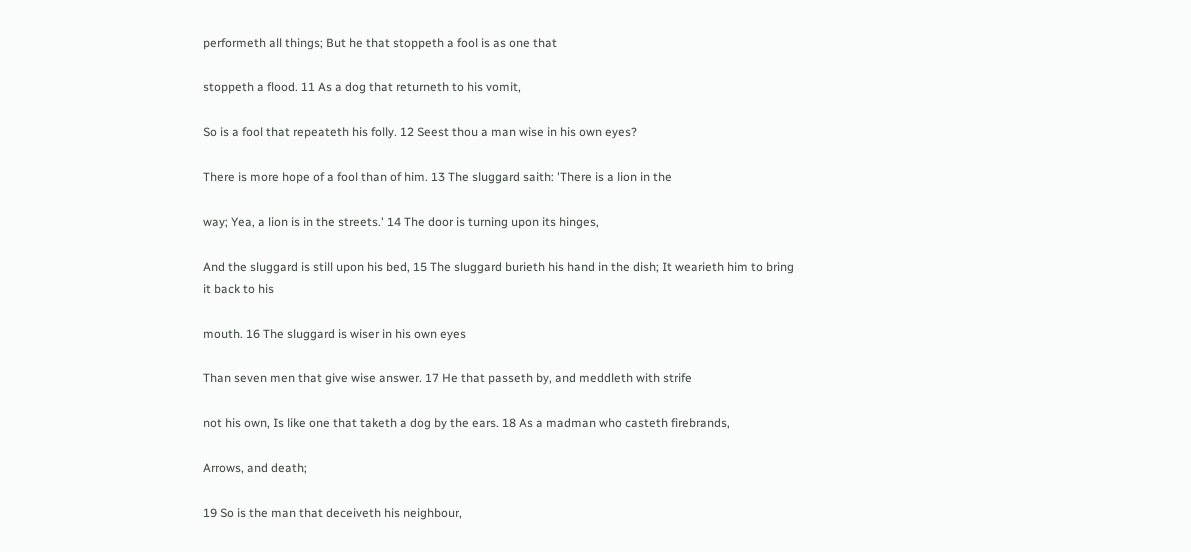performeth all things; But he that stoppeth a fool is as one that

stoppeth a flood. 11 As a dog that returneth to his vomit,

So is a fool that repeateth his folly. 12 Seest thou a man wise in his own eyes?

There is more hope of a fool than of him. 13 The sluggard saith: 'There is a lion in the

way; Yea, a lion is in the streets.' 14 The door is turning upon its hinges,

And the sluggard is still upon his bed, 15 The sluggard burieth his hand in the dish; It wearieth him to bring it back to his

mouth. 16 The sluggard is wiser in his own eyes

Than seven men that give wise answer. 17 He that passeth by, and meddleth with strife

not his own, Is like one that taketh a dog by the ears. 18 As a madman who casteth firebrands,

Arrows, and death;

19 So is the man that deceiveth his neighbour,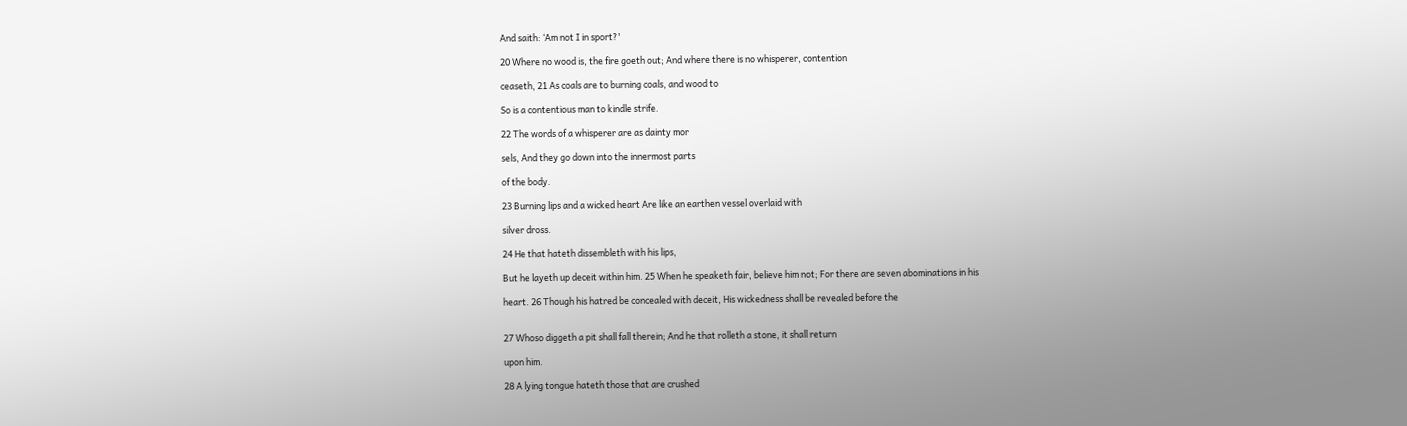And saith: ‘Am not I in sport?'

20 Where no wood is, the fire goeth out; And where there is no whisperer, contention

ceaseth, 21 As coals are to burning coals, and wood to

So is a contentious man to kindle strife.

22 The words of a whisperer are as dainty mor

sels, And they go down into the innermost parts

of the body.

23 Burning lips and a wicked heart Are like an earthen vessel overlaid with

silver dross.

24 He that hateth dissembleth with his lips,

But he layeth up deceit within him. 25 When he speaketh fair, believe him not; For there are seven abominations in his

heart. 26 Though his hatred be concealed with deceit, His wickedness shall be revealed before the


27 Whoso diggeth a pit shall fall therein; And he that rolleth a stone, it shall return

upon him.

28 A lying tongue hateth those that are crushed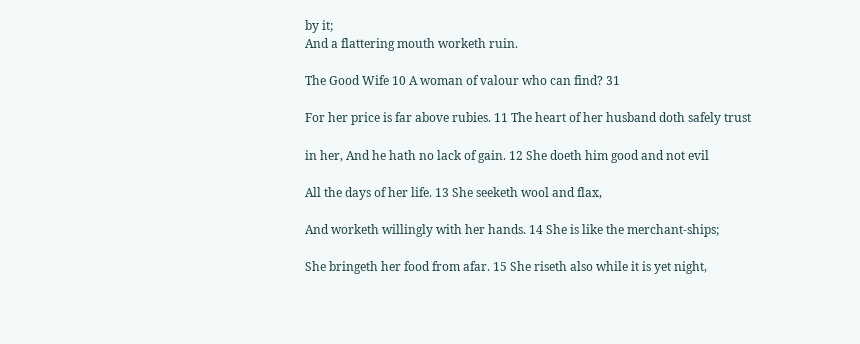by it;
And a flattering mouth worketh ruin.

The Good Wife 10 A woman of valour who can find? 31

For her price is far above rubies. 11 The heart of her husband doth safely trust

in her, And he hath no lack of gain. 12 She doeth him good and not evil

All the days of her life. 13 She seeketh wool and flax,

And worketh willingly with her hands. 14 She is like the merchant-ships;

She bringeth her food from afar. 15 She riseth also while it is yet night,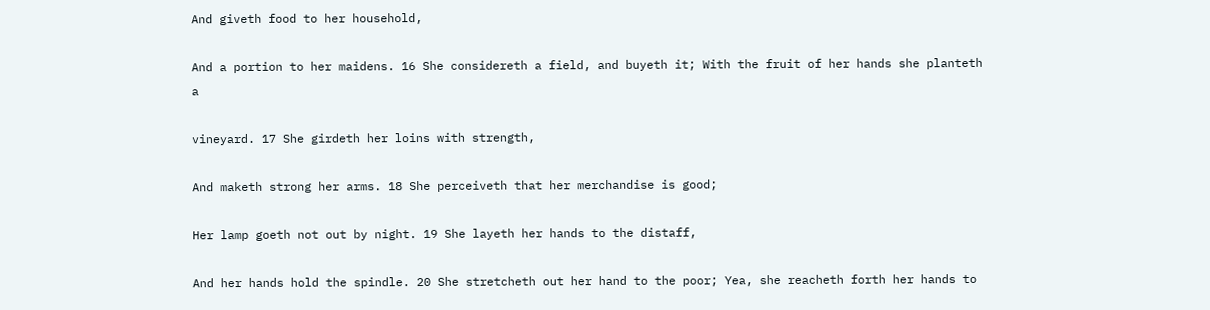And giveth food to her household,

And a portion to her maidens. 16 She considereth a field, and buyeth it; With the fruit of her hands she planteth a

vineyard. 17 She girdeth her loins with strength,

And maketh strong her arms. 18 She perceiveth that her merchandise is good;

Her lamp goeth not out by night. 19 She layeth her hands to the distaff,

And her hands hold the spindle. 20 She stretcheth out her hand to the poor; Yea, she reacheth forth her hands to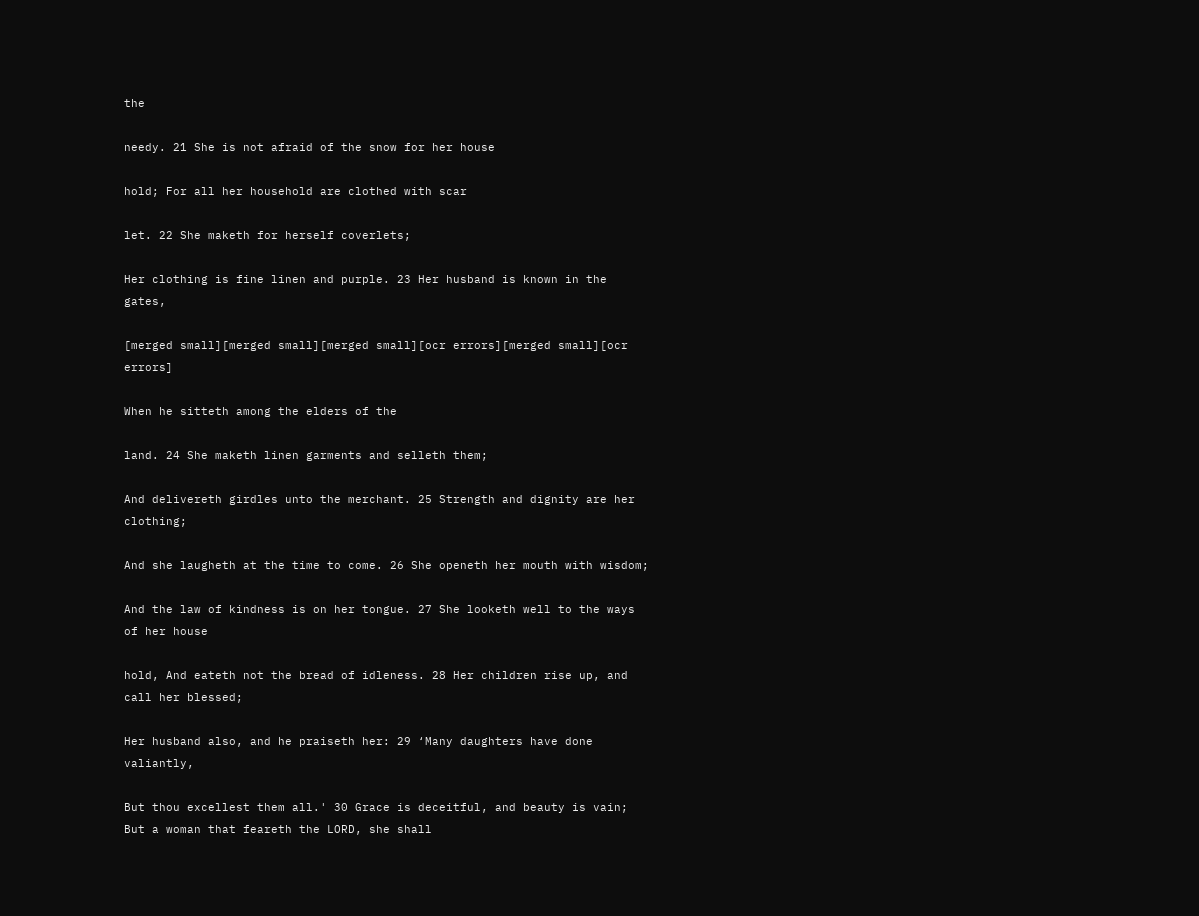the

needy. 21 She is not afraid of the snow for her house

hold; For all her household are clothed with scar

let. 22 She maketh for herself coverlets;

Her clothing is fine linen and purple. 23 Her husband is known in the gates,

[merged small][merged small][merged small][ocr errors][merged small][ocr errors]

When he sitteth among the elders of the

land. 24 She maketh linen garments and selleth them;

And delivereth girdles unto the merchant. 25 Strength and dignity are her clothing;

And she laugheth at the time to come. 26 She openeth her mouth with wisdom;

And the law of kindness is on her tongue. 27 She looketh well to the ways of her house

hold, And eateth not the bread of idleness. 28 Her children rise up, and call her blessed;

Her husband also, and he praiseth her: 29 ‘Many daughters have done valiantly,

But thou excellest them all.' 30 Grace is deceitful, and beauty is vain; But a woman that feareth the LORD, she shall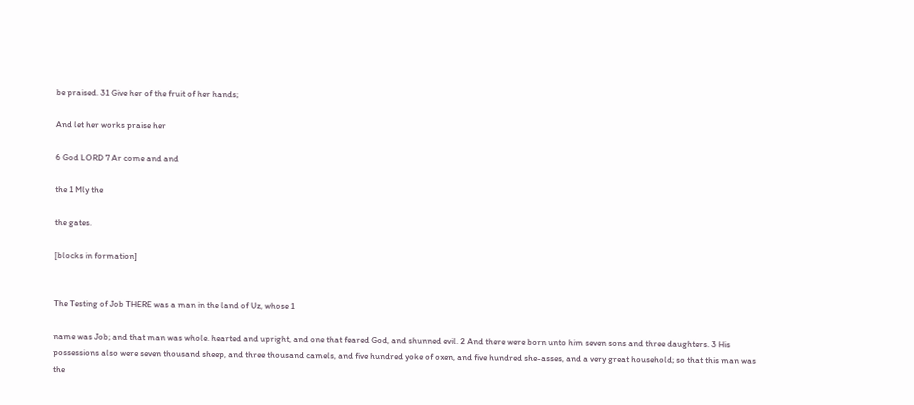be praised. 31 Give her of the fruit of her hands;

And let her works praise her

6 God LORD 7 Ar come and and

the 1 Mly the

the gates.

[blocks in formation]


The Testing of Job THERE was a man in the land of Uz, whose 1

name was Job; and that man was whole. hearted and upright, and one that feared God, and shunned evil. 2 And there were born unto him seven sons and three daughters. 3 His possessions also were seven thousand sheep, and three thousand camels, and five hundred yoke of oxen, and five hundred she-asses, and a very great household; so that this man was the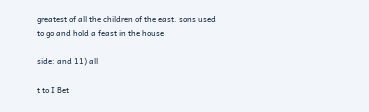greatest of all the children of the east. sons used to go and hold a feast in the house

side: and 11) all

t to I Bet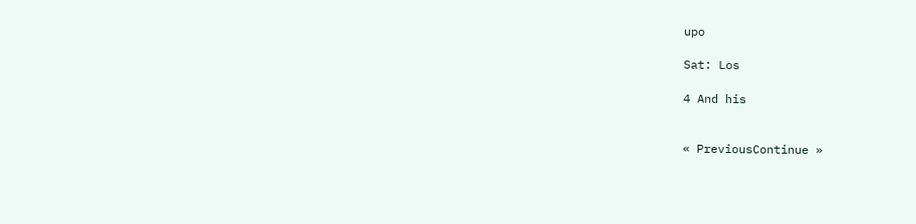upo

Sat: Los

4 And his


« PreviousContinue »